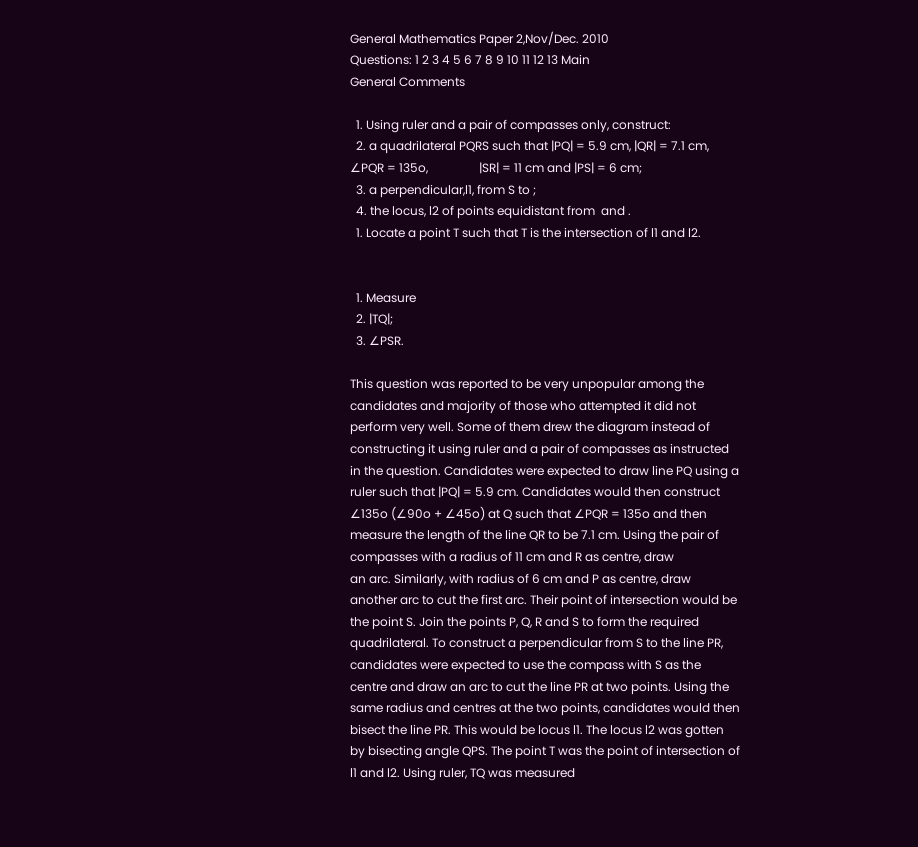General Mathematics Paper 2,Nov/Dec. 2010
Questions: 1 2 3 4 5 6 7 8 9 10 11 12 13 Main
General Comments

  1. Using ruler and a pair of compasses only, construct:
  2. a quadrilateral PQRS such that |PQ| = 5.9 cm, |QR| = 7.1 cm, ∠PQR = 135o,                 |SR| = 11 cm and |PS| = 6 cm;
  3. a perpendicular,l1, from S to ;
  4. the locus, l2 of points equidistant from  and .
  1. Locate a point T such that T is the intersection of l1 and l2.


  1. Measure
  2. |TQ|;
  3. ∠PSR.

This question was reported to be very unpopular among the candidates and majority of those who attempted it did not perform very well. Some of them drew the diagram instead of constructing it using ruler and a pair of compasses as instructed in the question. Candidates were expected to draw line PQ using a ruler such that |PQ| = 5.9 cm. Candidates would then construct ∠135o (∠90o + ∠45o) at Q such that ∠PQR = 135o and then measure the length of the line QR to be 7.1 cm. Using the pair of compasses with a radius of 11 cm and R as centre, draw
an arc. Similarly, with radius of 6 cm and P as centre, draw another arc to cut the first arc. Their point of intersection would be the point S. Join the points P, Q, R and S to form the required quadrilateral. To construct a perpendicular from S to the line PR, candidates were expected to use the compass with S as the centre and draw an arc to cut the line PR at two points. Using the same radius and centres at the two points, candidates would then bisect the line PR. This would be locus l1. The locus l2 was gotten by bisecting angle QPS. The point T was the point of intersection of l1 and l2. Using ruler, TQ was measured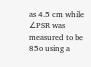as 4.5 cm while ∠PSR was measured to be 85o using a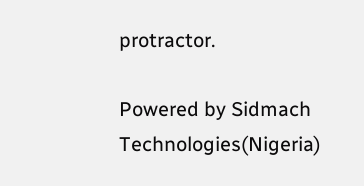protractor.

Powered by Sidmach Technologies(Nigeria)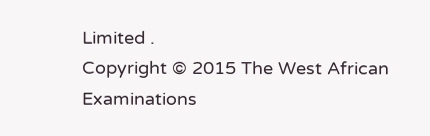Limited .
Copyright © 2015 The West African Examinations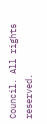Council. All rights reserved.